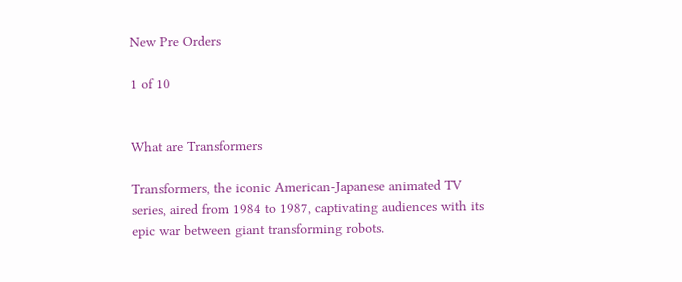New Pre Orders

1 of 10


What are Transformers

Transformers, the iconic American-Japanese animated TV series, aired from 1984 to 1987, captivating audiences with its epic war between giant transforming robots.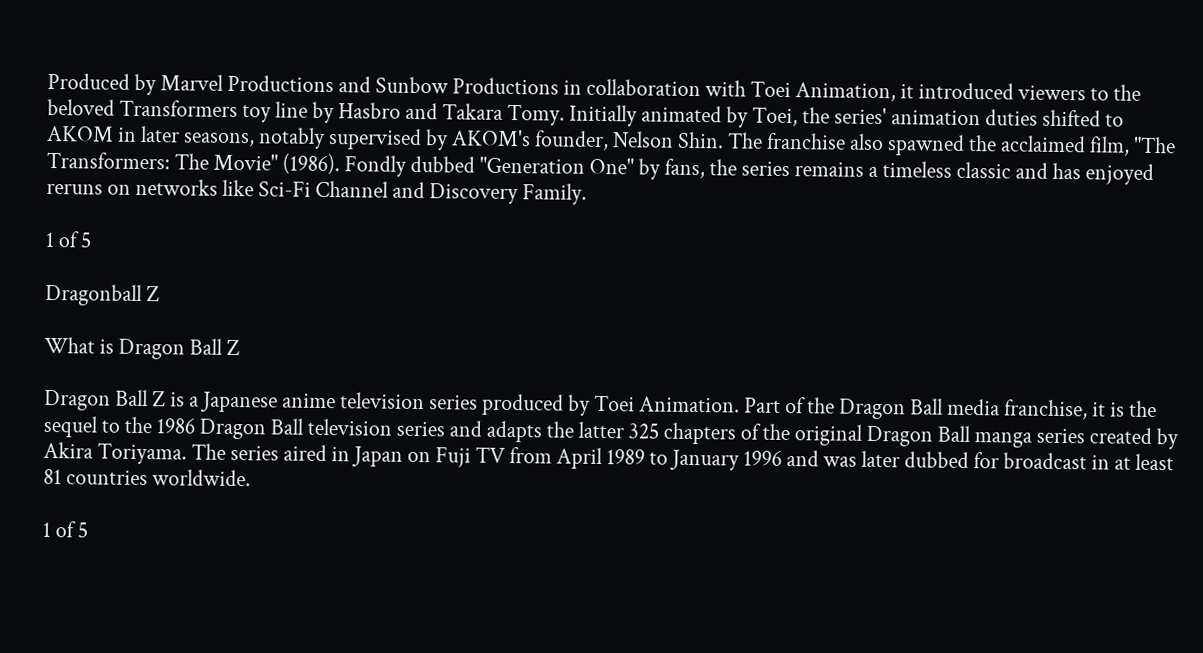Produced by Marvel Productions and Sunbow Productions in collaboration with Toei Animation, it introduced viewers to the beloved Transformers toy line by Hasbro and Takara Tomy. Initially animated by Toei, the series' animation duties shifted to AKOM in later seasons, notably supervised by AKOM's founder, Nelson Shin. The franchise also spawned the acclaimed film, "The Transformers: The Movie" (1986). Fondly dubbed "Generation One" by fans, the series remains a timeless classic and has enjoyed reruns on networks like Sci-Fi Channel and Discovery Family.

1 of 5

Dragonball Z

What is Dragon Ball Z

Dragon Ball Z is a Japanese anime television series produced by Toei Animation. Part of the Dragon Ball media franchise, it is the sequel to the 1986 Dragon Ball television series and adapts the latter 325 chapters of the original Dragon Ball manga series created by Akira Toriyama. The series aired in Japan on Fuji TV from April 1989 to January 1996 and was later dubbed for broadcast in at least 81 countries worldwide.

1 of 5